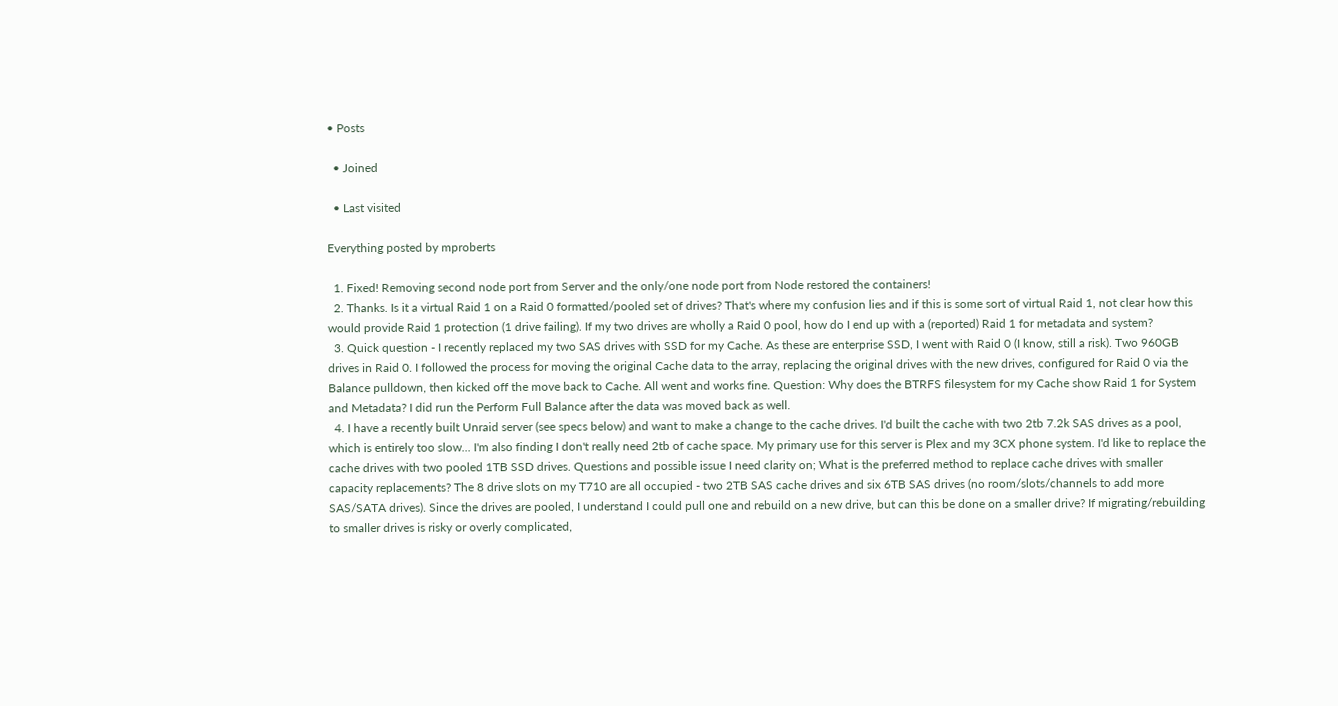• Posts

  • Joined

  • Last visited

Everything posted by mproberts

  1. Fixed! Removing second node port from Server and the only/one node port from Node restored the containers!
  2. Thanks. Is it a virtual Raid 1 on a Raid 0 formatted/pooled set of drives? That's where my confusion lies and if this is some sort of virtual Raid 1, not clear how this would provide Raid 1 protection (1 drive failing). If my two drives are wholly a Raid 0 pool, how do I end up with a (reported) Raid 1 for metadata and system?
  3. Quick question - I recently replaced my two SAS drives with SSD for my Cache. As these are enterprise SSD, I went with Raid 0 (I know, still a risk). Two 960GB drives in Raid 0. I followed the process for moving the original Cache data to the array, replacing the original drives with the new drives, configured for Raid 0 via the Balance pulldown, then kicked off the move back to Cache. All went and works fine. Question: Why does the BTRFS filesystem for my Cache show Raid 1 for System and Metadata? I did run the Perform Full Balance after the data was moved back as well.
  4. I have a recently built Unraid server (see specs below) and want to make a change to the cache drives. I'd built the cache with two 2tb 7.2k SAS drives as a pool, which is entirely too slow... I'm also finding I don't really need 2tb of cache space. My primary use for this server is Plex and my 3CX phone system. I'd like to replace the cache drives with two pooled 1TB SSD drives. Questions and possible issue I need clarity on; What is the preferred method to replace cache drives with smaller capacity replacements? The 8 drive slots on my T710 are all occupied - two 2TB SAS cache drives and six 6TB SAS drives (no room/slots/channels to add more SAS/SATA drives). Since the drives are pooled, I understand I could pull one and rebuild on a new drive, but can this be done on a smaller drive? If migrating/rebuilding to smaller drives is risky or overly complicated,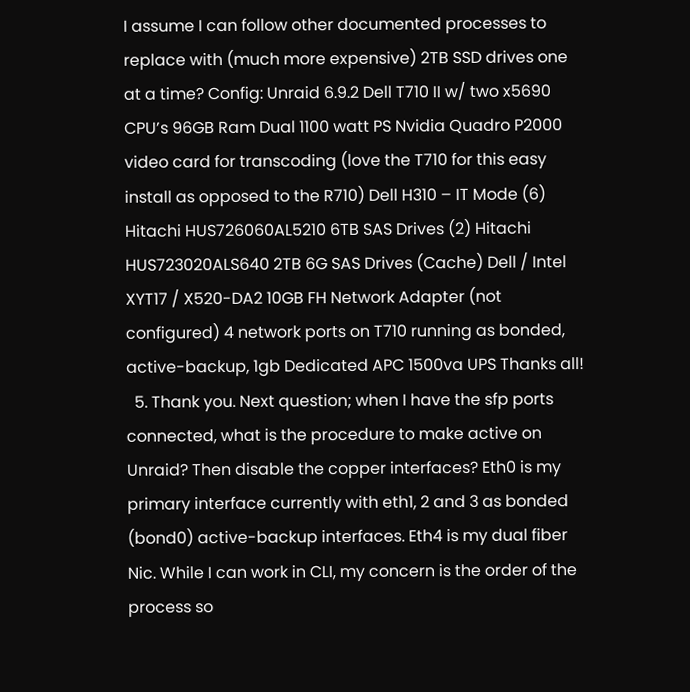I assume I can follow other documented processes to replace with (much more expensive) 2TB SSD drives one at a time? Config: Unraid 6.9.2 Dell T710 II w/ two x5690 CPU’s 96GB Ram Dual 1100 watt PS Nvidia Quadro P2000 video card for transcoding (love the T710 for this easy install as opposed to the R710) Dell H310 – IT Mode (6) Hitachi HUS726060AL5210 6TB SAS Drives (2) Hitachi HUS723020ALS640 2TB 6G SAS Drives (Cache) Dell / Intel XYT17 / X520-DA2 10GB FH Network Adapter (not configured) 4 network ports on T710 running as bonded, active-backup, 1gb Dedicated APC 1500va UPS Thanks all!
  5. Thank you. Next question; when I have the sfp ports connected, what is the procedure to make active on Unraid? Then disable the copper interfaces? Eth0 is my primary interface currently with eth1, 2 and 3 as bonded (bond0) active-backup interfaces. Eth4 is my dual fiber Nic. While I can work in CLI, my concern is the order of the process so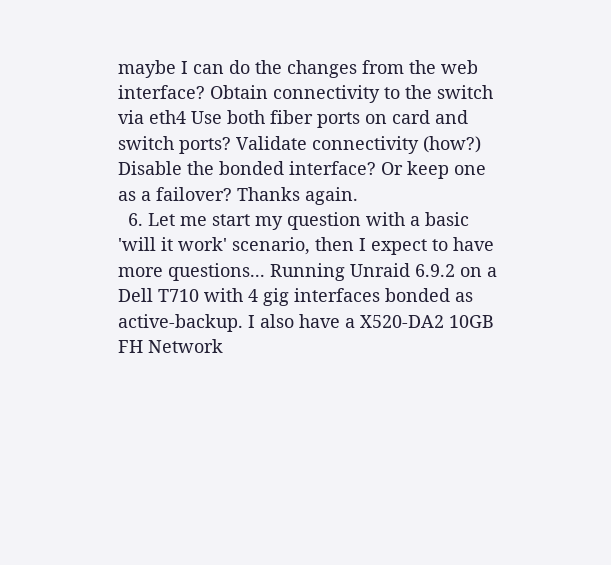maybe I can do the changes from the web interface? Obtain connectivity to the switch via eth4 Use both fiber ports on card and switch ports? Validate connectivity (how?) Disable the bonded interface? Or keep one as a failover? Thanks again.
  6. Let me start my question with a basic 'will it work' scenario, then I expect to have more questions... Running Unraid 6.9.2 on a Dell T710 with 4 gig interfaces bonded as active-backup. I also have a X520-DA2 10GB FH Network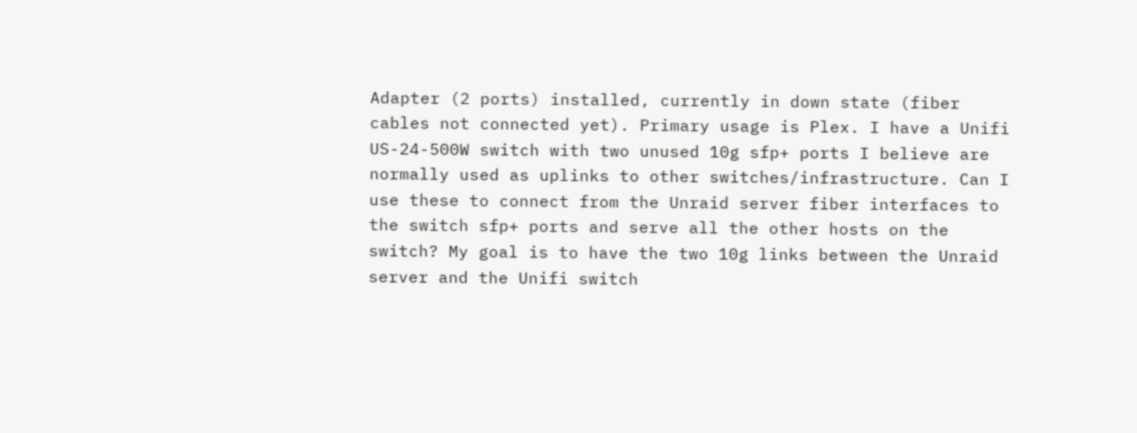Adapter (2 ports) installed, currently in down state (fiber cables not connected yet). Primary usage is Plex. I have a Unifi US-24-500W switch with two unused 10g sfp+ ports I believe are normally used as uplinks to other switches/infrastructure. Can I use these to connect from the Unraid server fiber interfaces to the switch sfp+ ports and serve all the other hosts on the switch? My goal is to have the two 10g links between the Unraid server and the Unifi switch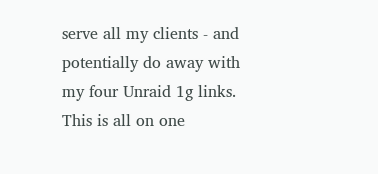serve all my clients - and potentially do away with my four Unraid 1g links. This is all on one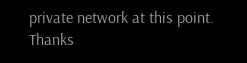private network at this point. Thanks